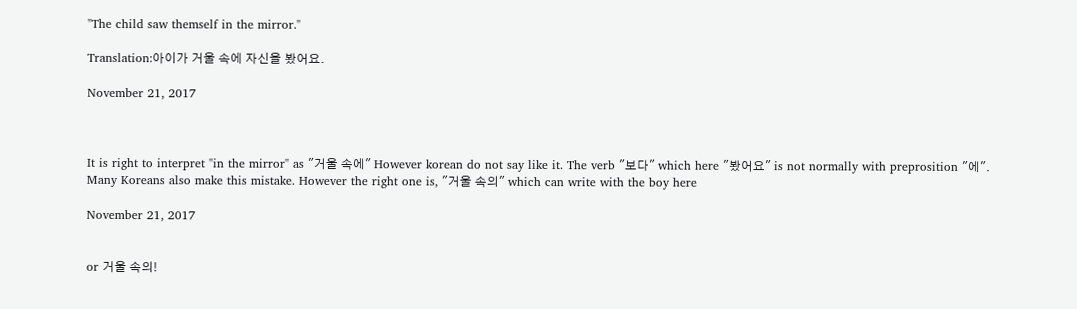"The child saw themself in the mirror."

Translation:아이가 거울 속에 자신을 봤어요.

November 21, 2017



It is right to interpret "in the mirror" as "거울 속에" However korean do not say like it. The verb "보다" which here "봤어요" is not normally with preprosition "에". Many Koreans also make this mistake. However the right one is, "거울 속의" which can write with the boy here

November 21, 2017


or 거울 속의!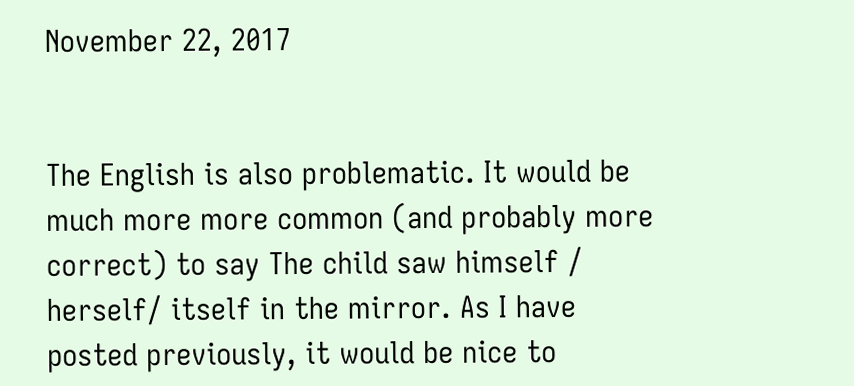November 22, 2017


The English is also problematic. It would be much more more common (and probably more correct) to say The child saw himself / herself/ itself in the mirror. As I have posted previously, it would be nice to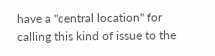have a "central location" for calling this kind of issue to the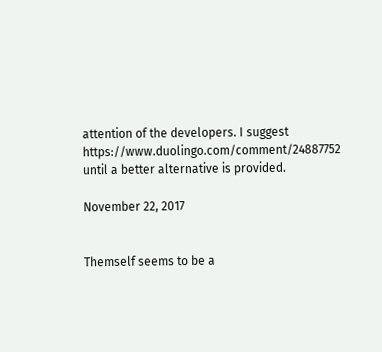attention of the developers. I suggest https://www.duolingo.com/comment/24887752 until a better alternative is provided.

November 22, 2017


Themself seems to be a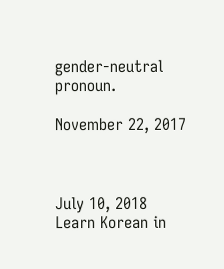gender-neutral pronoun.

November 22, 2017



July 10, 2018
Learn Korean in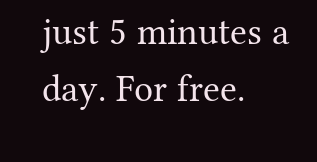just 5 minutes a day. For free.